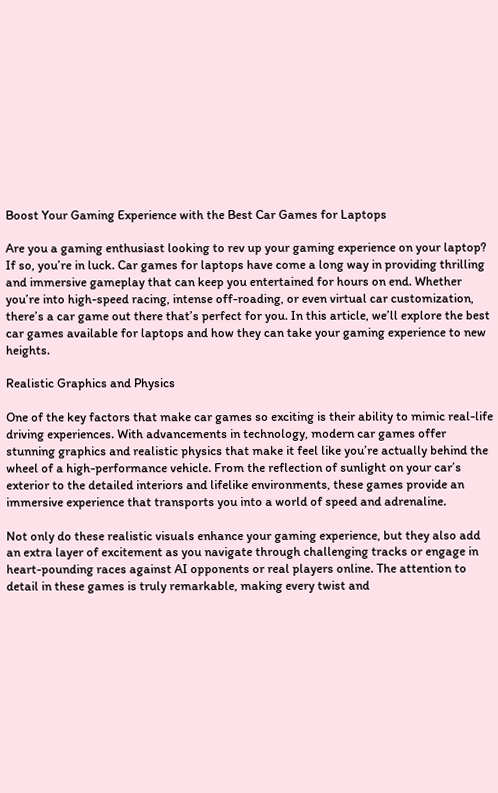Boost Your Gaming Experience with the Best Car Games for Laptops

Are you a gaming enthusiast looking to rev up your gaming experience on your laptop? If so, you’re in luck. Car games for laptops have come a long way in providing thrilling and immersive gameplay that can keep you entertained for hours on end. Whether you’re into high-speed racing, intense off-roading, or even virtual car customization, there’s a car game out there that’s perfect for you. In this article, we’ll explore the best car games available for laptops and how they can take your gaming experience to new heights.

Realistic Graphics and Physics

One of the key factors that make car games so exciting is their ability to mimic real-life driving experiences. With advancements in technology, modern car games offer stunning graphics and realistic physics that make it feel like you’re actually behind the wheel of a high-performance vehicle. From the reflection of sunlight on your car’s exterior to the detailed interiors and lifelike environments, these games provide an immersive experience that transports you into a world of speed and adrenaline.

Not only do these realistic visuals enhance your gaming experience, but they also add an extra layer of excitement as you navigate through challenging tracks or engage in heart-pounding races against AI opponents or real players online. The attention to detail in these games is truly remarkable, making every twist and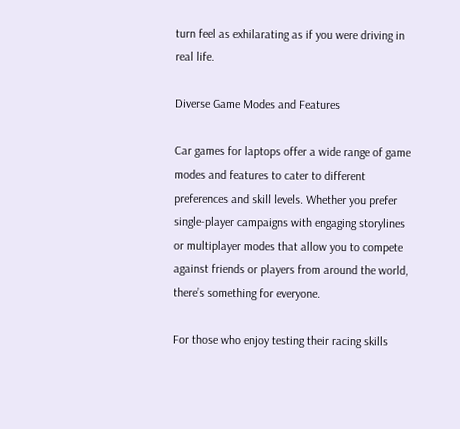turn feel as exhilarating as if you were driving in real life.

Diverse Game Modes and Features

Car games for laptops offer a wide range of game modes and features to cater to different preferences and skill levels. Whether you prefer single-player campaigns with engaging storylines or multiplayer modes that allow you to compete against friends or players from around the world, there’s something for everyone.

For those who enjoy testing their racing skills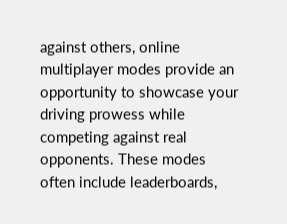against others, online multiplayer modes provide an opportunity to showcase your driving prowess while competing against real opponents. These modes often include leaderboards,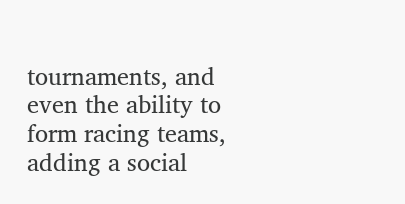tournaments, and even the ability to form racing teams, adding a social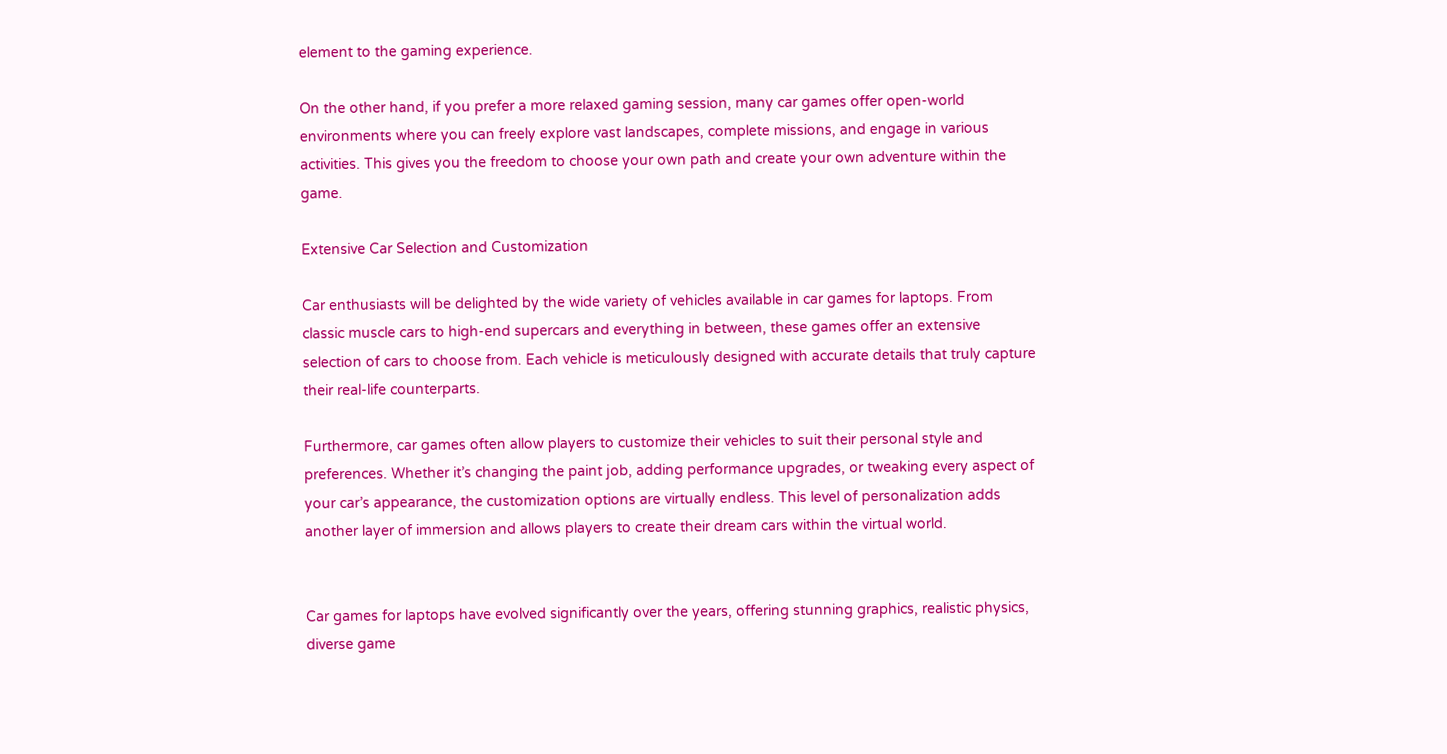element to the gaming experience.

On the other hand, if you prefer a more relaxed gaming session, many car games offer open-world environments where you can freely explore vast landscapes, complete missions, and engage in various activities. This gives you the freedom to choose your own path and create your own adventure within the game.

Extensive Car Selection and Customization

Car enthusiasts will be delighted by the wide variety of vehicles available in car games for laptops. From classic muscle cars to high-end supercars and everything in between, these games offer an extensive selection of cars to choose from. Each vehicle is meticulously designed with accurate details that truly capture their real-life counterparts.

Furthermore, car games often allow players to customize their vehicles to suit their personal style and preferences. Whether it’s changing the paint job, adding performance upgrades, or tweaking every aspect of your car’s appearance, the customization options are virtually endless. This level of personalization adds another layer of immersion and allows players to create their dream cars within the virtual world.


Car games for laptops have evolved significantly over the years, offering stunning graphics, realistic physics, diverse game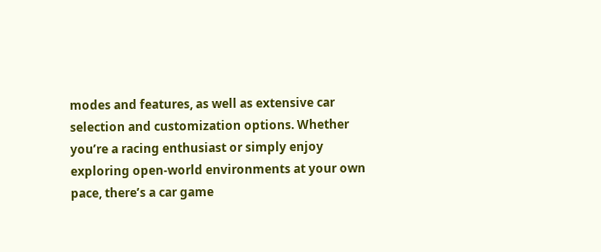modes and features, as well as extensive car selection and customization options. Whether you’re a racing enthusiast or simply enjoy exploring open-world environments at your own pace, there’s a car game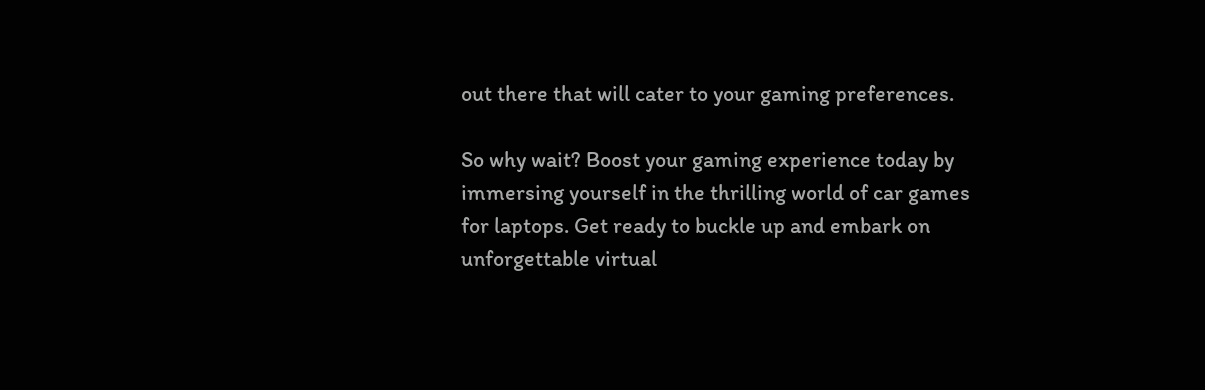out there that will cater to your gaming preferences.

So why wait? Boost your gaming experience today by immersing yourself in the thrilling world of car games for laptops. Get ready to buckle up and embark on unforgettable virtual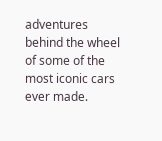adventures behind the wheel of some of the most iconic cars ever made.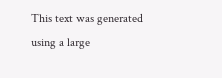This text was generated using a large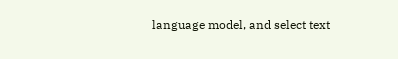language model, and select text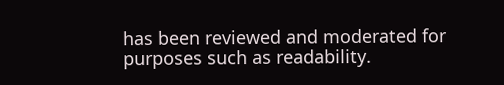has been reviewed and moderated for purposes such as readability.